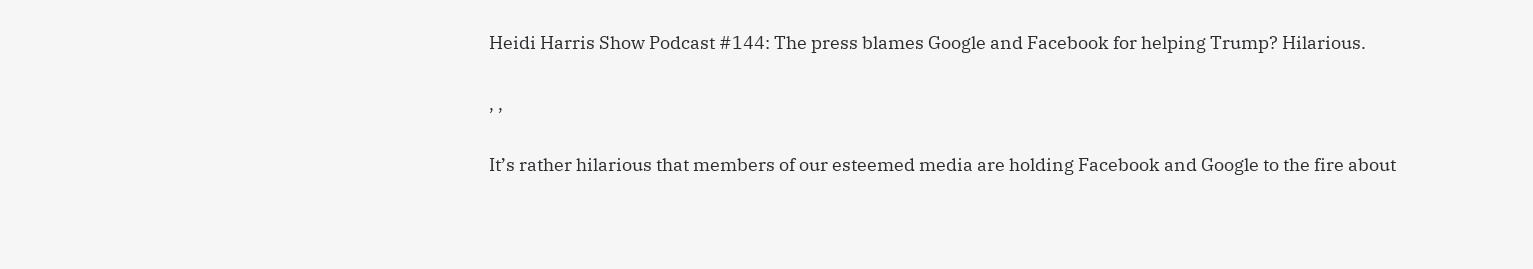Heidi Harris Show Podcast #144: The press blames Google and Facebook for helping Trump? Hilarious.

, ,

It’s rather hilarious that members of our esteemed media are holding Facebook and Google to the fire about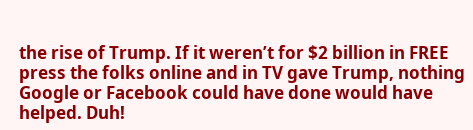the rise of Trump. If it weren’t for $2 billion in FREE press the folks online and in TV gave Trump, nothing Google or Facebook could have done would have helped. Duh!